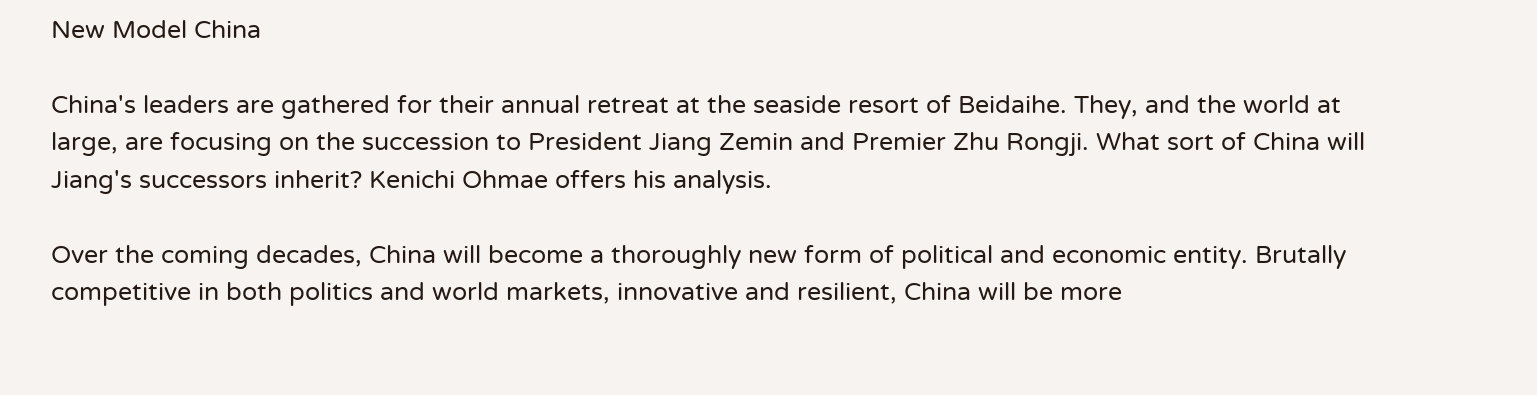New Model China

China's leaders are gathered for their annual retreat at the seaside resort of Beidaihe. They, and the world at large, are focusing on the succession to President Jiang Zemin and Premier Zhu Rongji. What sort of China will Jiang's successors inherit? Kenichi Ohmae offers his analysis.

Over the coming decades, China will become a thoroughly new form of political and economic entity. Brutally competitive in both politics and world markets, innovative and resilient, China will be more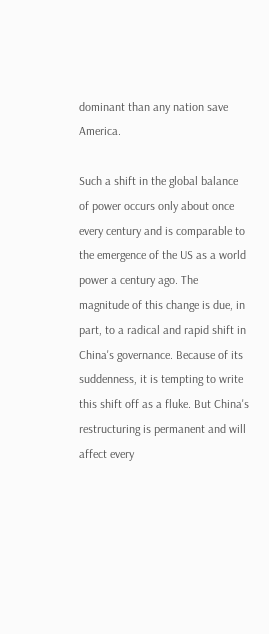dominant than any nation save America.

Such a shift in the global balance of power occurs only about once every century and is comparable to the emergence of the US as a world power a century ago. The magnitude of this change is due, in part, to a radical and rapid shift in China's governance. Because of its suddenness, it is tempting to write this shift off as a fluke. But China's restructuring is permanent and will affect every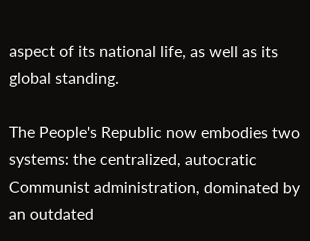aspect of its national life, as well as its global standing.

The People's Republic now embodies two systems: the centralized, autocratic Communist administration, dominated by an outdated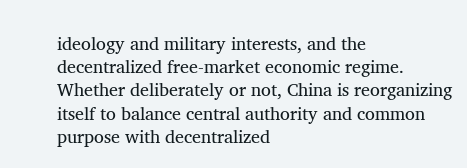ideology and military interests, and the decentralized free-market economic regime. Whether deliberately or not, China is reorganizing itself to balance central authority and common purpose with decentralized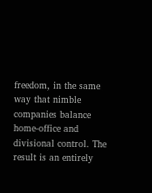freedom, in the same way that nimble companies balance home-office and divisional control. The result is an entirely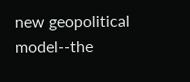new geopolitical model--the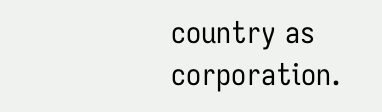country as corporation.